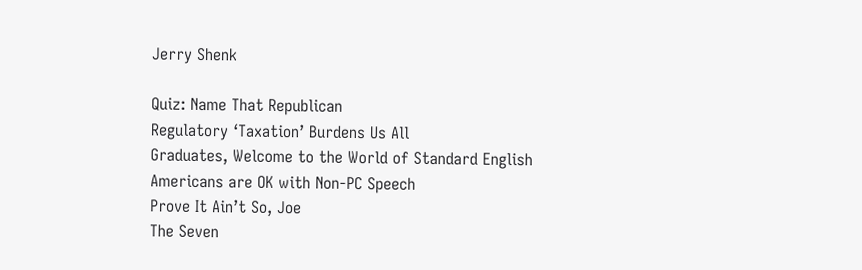Jerry Shenk

Quiz: Name That Republican
Regulatory ‘Taxation’ Burdens Us All
Graduates, Welcome to the World of Standard English
Americans are OK with Non-PC Speech
Prove It Ain’t So, Joe
The Seven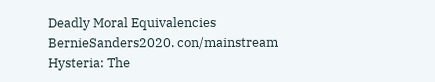Deadly Moral Equivalencies
BernieSanders2020. con/mainstream
Hysteria: The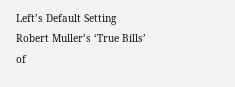Left’s Default Setting
Robert Muller’s ‘True Bills’ of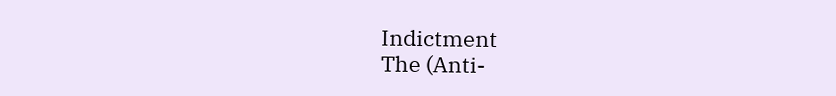Indictment
The (Anti-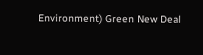Environment) Green New Deal